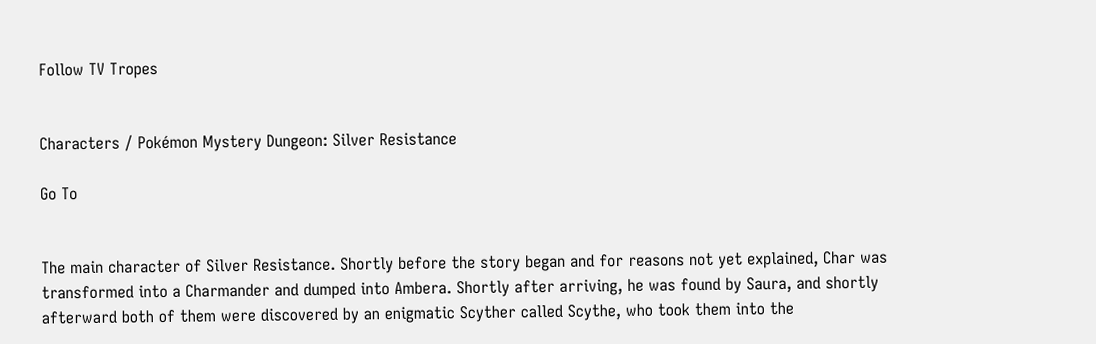Follow TV Tropes


Characters / Pokémon Mystery Dungeon: Silver Resistance

Go To


The main character of Silver Resistance. Shortly before the story began and for reasons not yet explained, Char was transformed into a Charmander and dumped into Ambera. Shortly after arriving, he was found by Saura, and shortly afterward both of them were discovered by an enigmatic Scyther called Scythe, who took them into the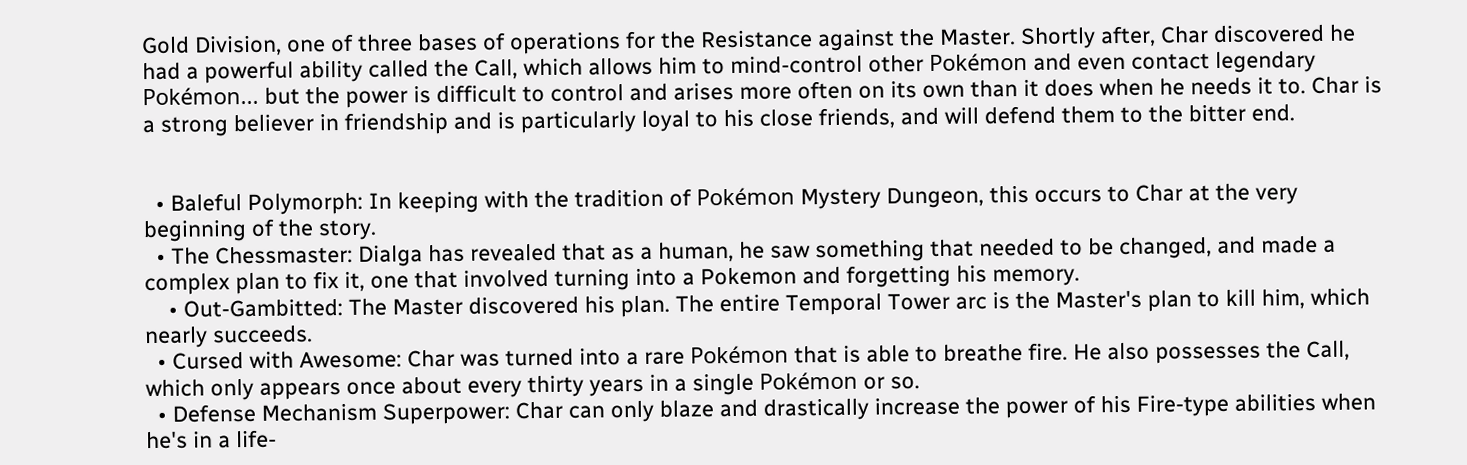Gold Division, one of three bases of operations for the Resistance against the Master. Shortly after, Char discovered he had a powerful ability called the Call, which allows him to mind-control other Pokémon and even contact legendary Pokémon... but the power is difficult to control and arises more often on its own than it does when he needs it to. Char is a strong believer in friendship and is particularly loyal to his close friends, and will defend them to the bitter end.


  • Baleful Polymorph: In keeping with the tradition of Pokémon Mystery Dungeon, this occurs to Char at the very beginning of the story.
  • The Chessmaster: Dialga has revealed that as a human, he saw something that needed to be changed, and made a complex plan to fix it, one that involved turning into a Pokemon and forgetting his memory.
    • Out-Gambitted: The Master discovered his plan. The entire Temporal Tower arc is the Master's plan to kill him, which nearly succeeds.
  • Cursed with Awesome: Char was turned into a rare Pokémon that is able to breathe fire. He also possesses the Call, which only appears once about every thirty years in a single Pokémon or so.
  • Defense Mechanism Superpower: Char can only blaze and drastically increase the power of his Fire-type abilities when he's in a life-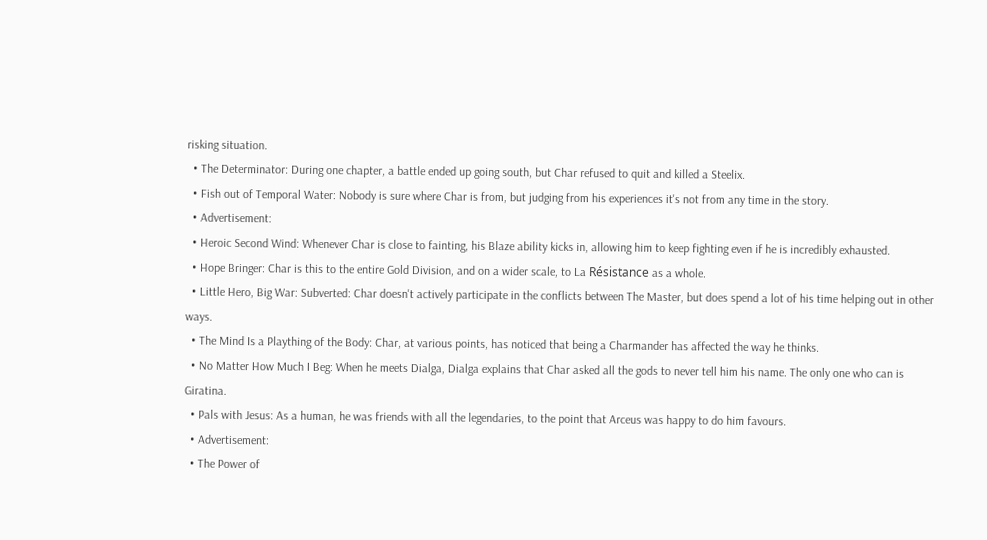risking situation.
  • The Determinator: During one chapter, a battle ended up going south, but Char refused to quit and killed a Steelix.
  • Fish out of Temporal Water: Nobody is sure where Char is from, but judging from his experiences it's not from any time in the story.
  • Advertisement:
  • Heroic Second Wind: Whenever Char is close to fainting, his Blaze ability kicks in, allowing him to keep fighting even if he is incredibly exhausted.
  • Hope Bringer: Char is this to the entire Gold Division, and on a wider scale, to La Résistance as a whole.
  • Little Hero, Big War: Subverted: Char doesn't actively participate in the conflicts between The Master, but does spend a lot of his time helping out in other ways.
  • The Mind Is a Plaything of the Body: Char, at various points, has noticed that being a Charmander has affected the way he thinks.
  • No Matter How Much I Beg: When he meets Dialga, Dialga explains that Char asked all the gods to never tell him his name. The only one who can is Giratina.
  • Pals with Jesus: As a human, he was friends with all the legendaries, to the point that Arceus was happy to do him favours.
  • Advertisement:
  • The Power of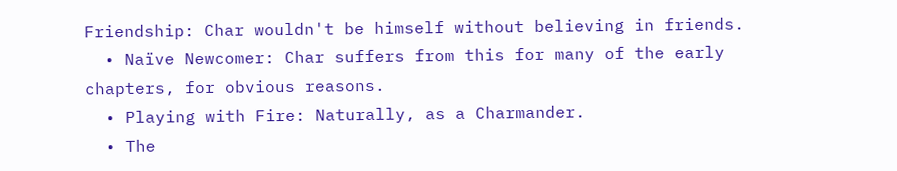Friendship: Char wouldn't be himself without believing in friends.
  • Naïve Newcomer: Char suffers from this for many of the early chapters, for obvious reasons.
  • Playing with Fire: Naturally, as a Charmander.
  • The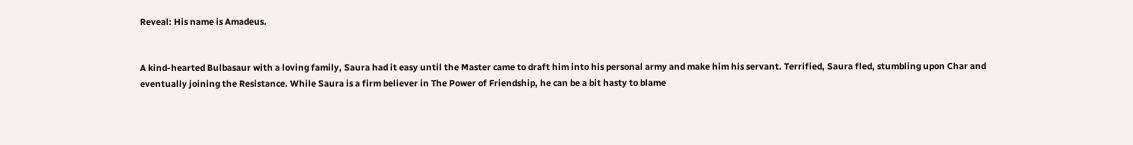Reveal: His name is Amadeus.


A kind-hearted Bulbasaur with a loving family, Saura had it easy until the Master came to draft him into his personal army and make him his servant. Terrified, Saura fled, stumbling upon Char and eventually joining the Resistance. While Saura is a firm believer in The Power of Friendship, he can be a bit hasty to blame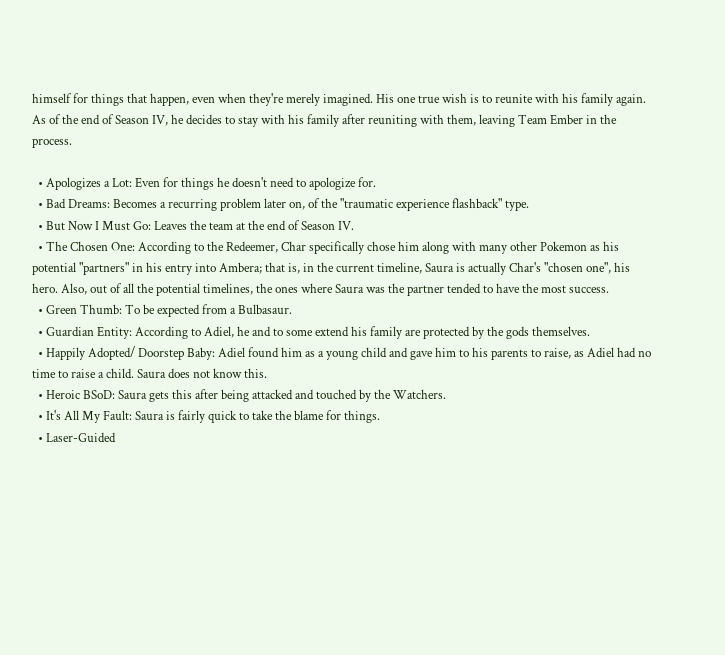himself for things that happen, even when they're merely imagined. His one true wish is to reunite with his family again. As of the end of Season IV, he decides to stay with his family after reuniting with them, leaving Team Ember in the process.

  • Apologizes a Lot: Even for things he doesn't need to apologize for.
  • Bad Dreams: Becomes a recurring problem later on, of the "traumatic experience flashback" type.
  • But Now I Must Go: Leaves the team at the end of Season IV.
  • The Chosen One: According to the Redeemer, Char specifically chose him along with many other Pokemon as his potential "partners" in his entry into Ambera; that is, in the current timeline, Saura is actually Char's "chosen one", his hero. Also, out of all the potential timelines, the ones where Saura was the partner tended to have the most success.
  • Green Thumb: To be expected from a Bulbasaur.
  • Guardian Entity: According to Adiel, he and to some extend his family are protected by the gods themselves.
  • Happily Adopted/ Doorstep Baby: Adiel found him as a young child and gave him to his parents to raise, as Adiel had no time to raise a child. Saura does not know this.
  • Heroic BSoD: Saura gets this after being attacked and touched by the Watchers.
  • It's All My Fault: Saura is fairly quick to take the blame for things.
  • Laser-Guided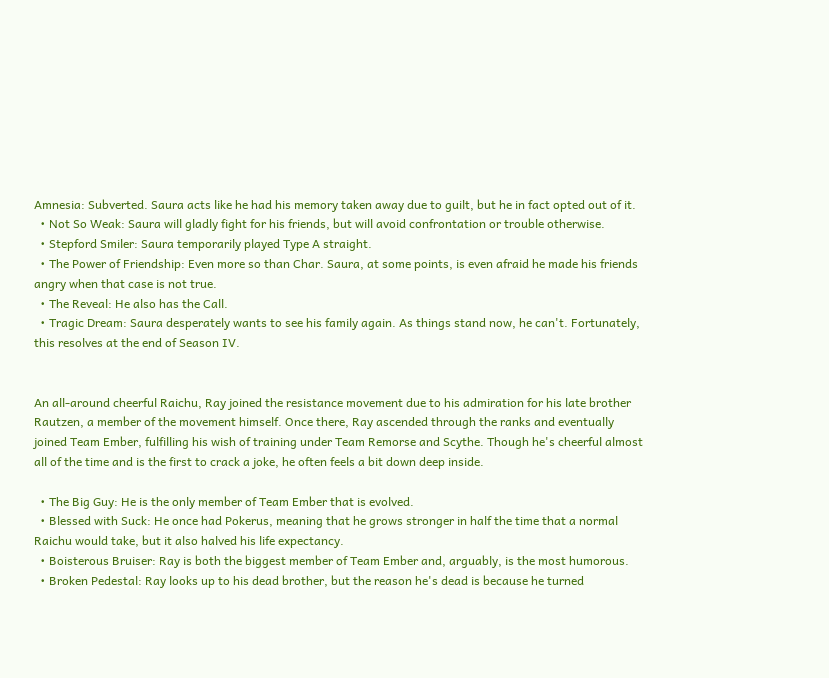Amnesia: Subverted. Saura acts like he had his memory taken away due to guilt, but he in fact opted out of it.
  • Not So Weak: Saura will gladly fight for his friends, but will avoid confrontation or trouble otherwise.
  • Stepford Smiler: Saura temporarily played Type A straight.
  • The Power of Friendship: Even more so than Char. Saura, at some points, is even afraid he made his friends angry when that case is not true.
  • The Reveal: He also has the Call.
  • Tragic Dream: Saura desperately wants to see his family again. As things stand now, he can't. Fortunately, this resolves at the end of Season IV.


An all-around cheerful Raichu, Ray joined the resistance movement due to his admiration for his late brother Rautzen, a member of the movement himself. Once there, Ray ascended through the ranks and eventually joined Team Ember, fulfilling his wish of training under Team Remorse and Scythe. Though he's cheerful almost all of the time and is the first to crack a joke, he often feels a bit down deep inside.

  • The Big Guy: He is the only member of Team Ember that is evolved.
  • Blessed with Suck: He once had Pokerus, meaning that he grows stronger in half the time that a normal Raichu would take, but it also halved his life expectancy.
  • Boisterous Bruiser: Ray is both the biggest member of Team Ember and, arguably, is the most humorous.
  • Broken Pedestal: Ray looks up to his dead brother, but the reason he's dead is because he turned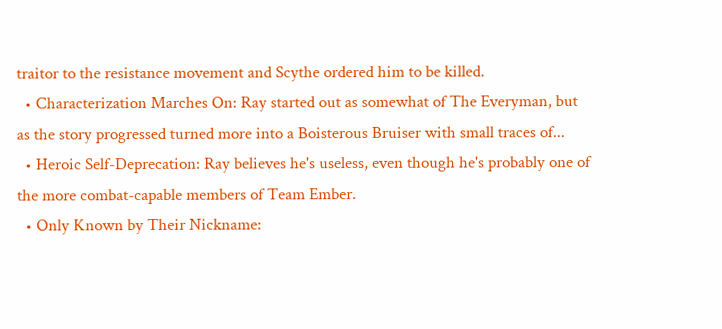traitor to the resistance movement and Scythe ordered him to be killed.
  • Characterization Marches On: Ray started out as somewhat of The Everyman, but as the story progressed turned more into a Boisterous Bruiser with small traces of...
  • Heroic Self-Deprecation: Ray believes he's useless, even though he's probably one of the more combat-capable members of Team Ember.
  • Only Known by Their Nickname: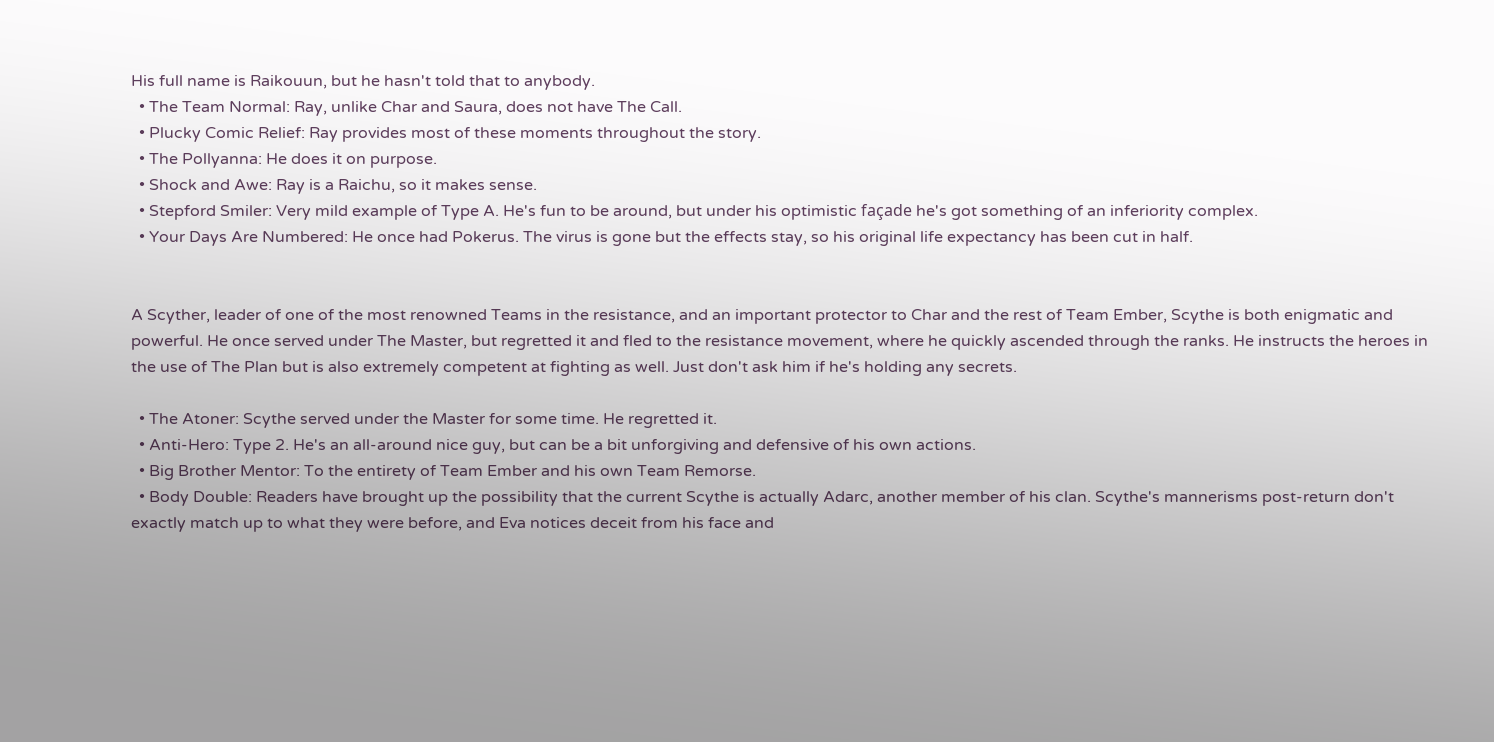His full name is Raikouun, but he hasn't told that to anybody.
  • The Team Normal: Ray, unlike Char and Saura, does not have The Call.
  • Plucky Comic Relief: Ray provides most of these moments throughout the story.
  • The Pollyanna: He does it on purpose.
  • Shock and Awe: Ray is a Raichu, so it makes sense.
  • Stepford Smiler: Very mild example of Type A. He's fun to be around, but under his optimistic façade he's got something of an inferiority complex.
  • Your Days Are Numbered: He once had Pokerus. The virus is gone but the effects stay, so his original life expectancy has been cut in half.


A Scyther, leader of one of the most renowned Teams in the resistance, and an important protector to Char and the rest of Team Ember, Scythe is both enigmatic and powerful. He once served under The Master, but regretted it and fled to the resistance movement, where he quickly ascended through the ranks. He instructs the heroes in the use of The Plan but is also extremely competent at fighting as well. Just don't ask him if he's holding any secrets.

  • The Atoner: Scythe served under the Master for some time. He regretted it.
  • Anti-Hero: Type 2. He's an all-around nice guy, but can be a bit unforgiving and defensive of his own actions.
  • Big Brother Mentor: To the entirety of Team Ember and his own Team Remorse.
  • Body Double: Readers have brought up the possibility that the current Scythe is actually Adarc, another member of his clan. Scythe's mannerisms post-return don't exactly match up to what they were before, and Eva notices deceit from his face and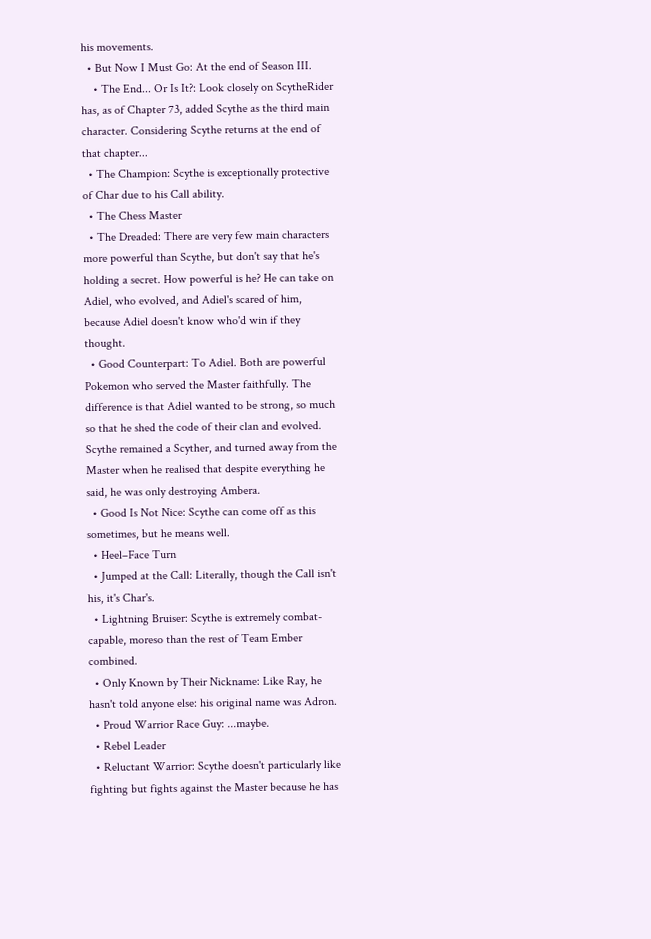his movements.
  • But Now I Must Go: At the end of Season III.
    • The End... Or Is It?: Look closely on ScytheRider has, as of Chapter 73, added Scythe as the third main character. Considering Scythe returns at the end of that chapter...
  • The Champion: Scythe is exceptionally protective of Char due to his Call ability.
  • The Chess Master
  • The Dreaded: There are very few main characters more powerful than Scythe, but don't say that he's holding a secret. How powerful is he? He can take on Adiel, who evolved, and Adiel's scared of him, because Adiel doesn't know who'd win if they thought.
  • Good Counterpart: To Adiel. Both are powerful Pokemon who served the Master faithfully. The difference is that Adiel wanted to be strong, so much so that he shed the code of their clan and evolved. Scythe remained a Scyther, and turned away from the Master when he realised that despite everything he said, he was only destroying Ambera.
  • Good Is Not Nice: Scythe can come off as this sometimes, but he means well.
  • Heel–Face Turn
  • Jumped at the Call: Literally, though the Call isn't his, it's Char's.
  • Lightning Bruiser: Scythe is extremely combat-capable, moreso than the rest of Team Ember combined.
  • Only Known by Their Nickname: Like Ray, he hasn't told anyone else: his original name was Adron.
  • Proud Warrior Race Guy: ...maybe.
  • Rebel Leader
  • Reluctant Warrior: Scythe doesn't particularly like fighting but fights against the Master because he has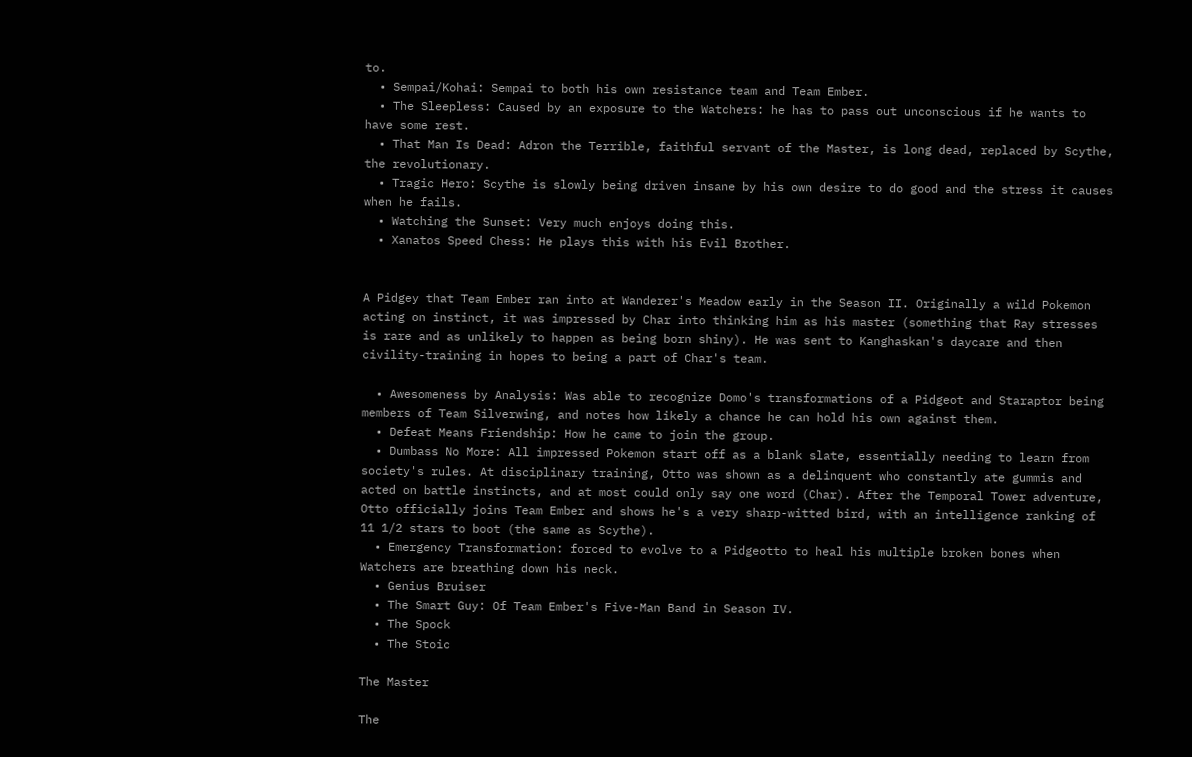to.
  • Sempai/Kohai: Sempai to both his own resistance team and Team Ember.
  • The Sleepless: Caused by an exposure to the Watchers: he has to pass out unconscious if he wants to have some rest.
  • That Man Is Dead: Adron the Terrible, faithful servant of the Master, is long dead, replaced by Scythe, the revolutionary.
  • Tragic Hero: Scythe is slowly being driven insane by his own desire to do good and the stress it causes when he fails.
  • Watching the Sunset: Very much enjoys doing this.
  • Xanatos Speed Chess: He plays this with his Evil Brother.


A Pidgey that Team Ember ran into at Wanderer's Meadow early in the Season II. Originally a wild Pokemon acting on instinct, it was impressed by Char into thinking him as his master (something that Ray stresses is rare and as unlikely to happen as being born shiny). He was sent to Kanghaskan's daycare and then civility-training in hopes to being a part of Char's team.

  • Awesomeness by Analysis: Was able to recognize Domo's transformations of a Pidgeot and Staraptor being members of Team Silverwing, and notes how likely a chance he can hold his own against them.
  • Defeat Means Friendship: How he came to join the group.
  • Dumbass No More: All impressed Pokemon start off as a blank slate, essentially needing to learn from society's rules. At disciplinary training, Otto was shown as a delinquent who constantly ate gummis and acted on battle instincts, and at most could only say one word (Char). After the Temporal Tower adventure, Otto officially joins Team Ember and shows he's a very sharp-witted bird, with an intelligence ranking of 11 1/2 stars to boot (the same as Scythe).
  • Emergency Transformation: forced to evolve to a Pidgeotto to heal his multiple broken bones when Watchers are breathing down his neck.
  • Genius Bruiser
  • The Smart Guy: Of Team Ember's Five-Man Band in Season IV.
  • The Spock
  • The Stoic

The Master

The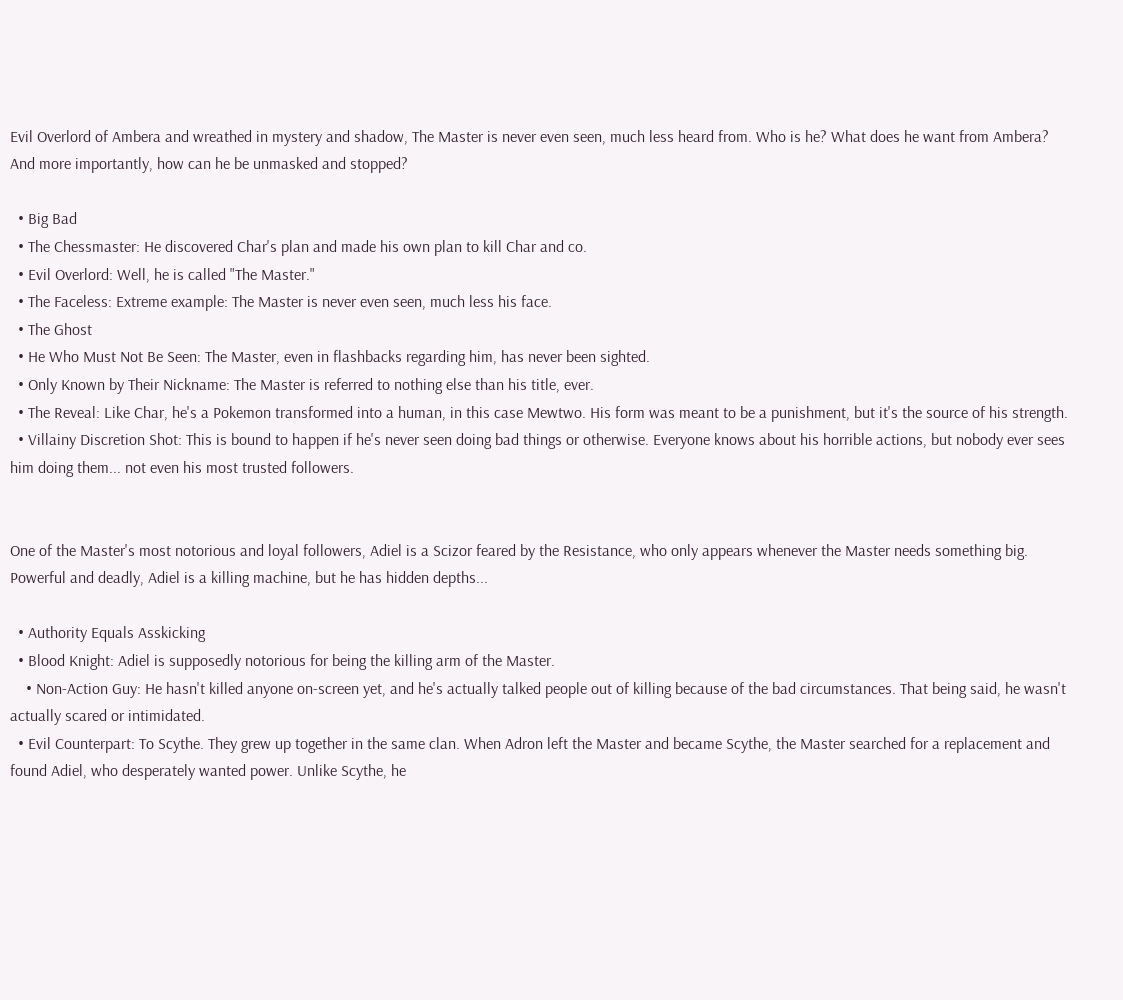Evil Overlord of Ambera and wreathed in mystery and shadow, The Master is never even seen, much less heard from. Who is he? What does he want from Ambera? And more importantly, how can he be unmasked and stopped?

  • Big Bad
  • The Chessmaster: He discovered Char's plan and made his own plan to kill Char and co.
  • Evil Overlord: Well, he is called "The Master."
  • The Faceless: Extreme example: The Master is never even seen, much less his face.
  • The Ghost
  • He Who Must Not Be Seen: The Master, even in flashbacks regarding him, has never been sighted.
  • Only Known by Their Nickname: The Master is referred to nothing else than his title, ever.
  • The Reveal: Like Char, he's a Pokemon transformed into a human, in this case Mewtwo. His form was meant to be a punishment, but it's the source of his strength.
  • Villainy Discretion Shot: This is bound to happen if he's never seen doing bad things or otherwise. Everyone knows about his horrible actions, but nobody ever sees him doing them... not even his most trusted followers.


One of the Master's most notorious and loyal followers, Adiel is a Scizor feared by the Resistance, who only appears whenever the Master needs something big. Powerful and deadly, Adiel is a killing machine, but he has hidden depths...

  • Authority Equals Asskicking
  • Blood Knight: Adiel is supposedly notorious for being the killing arm of the Master.
    • Non-Action Guy: He hasn't killed anyone on-screen yet, and he's actually talked people out of killing because of the bad circumstances. That being said, he wasn't actually scared or intimidated.
  • Evil Counterpart: To Scythe. They grew up together in the same clan. When Adron left the Master and became Scythe, the Master searched for a replacement and found Adiel, who desperately wanted power. Unlike Scythe, he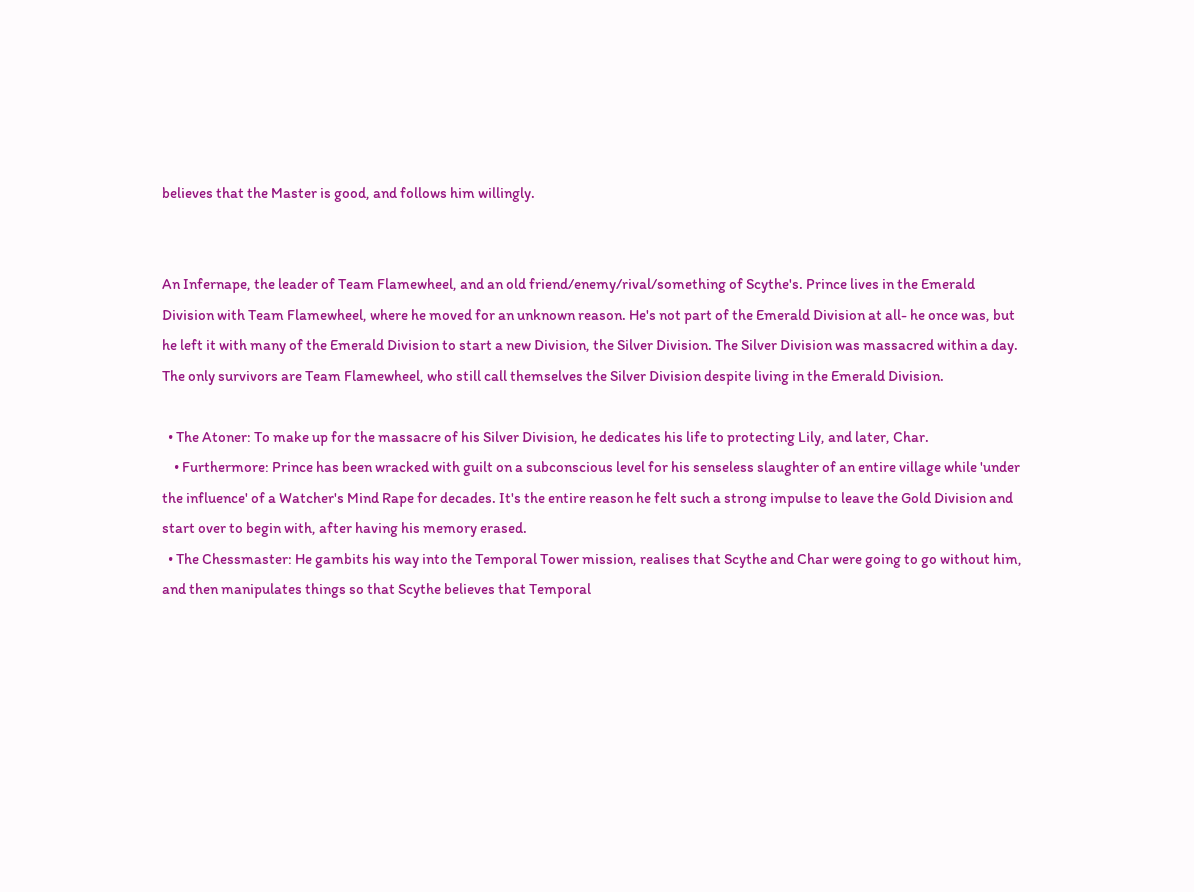believes that the Master is good, and follows him willingly.


An Infernape, the leader of Team Flamewheel, and an old friend/enemy/rival/something of Scythe's. Prince lives in the Emerald Division with Team Flamewheel, where he moved for an unknown reason. He's not part of the Emerald Division at all- he once was, but he left it with many of the Emerald Division to start a new Division, the Silver Division. The Silver Division was massacred within a day. The only survivors are Team Flamewheel, who still call themselves the Silver Division despite living in the Emerald Division.

  • The Atoner: To make up for the massacre of his Silver Division, he dedicates his life to protecting Lily, and later, Char.
    • Furthermore: Prince has been wracked with guilt on a subconscious level for his senseless slaughter of an entire village while 'under the influence' of a Watcher's Mind Rape for decades. It's the entire reason he felt such a strong impulse to leave the Gold Division and start over to begin with, after having his memory erased.
  • The Chessmaster: He gambits his way into the Temporal Tower mission, realises that Scythe and Char were going to go without him, and then manipulates things so that Scythe believes that Temporal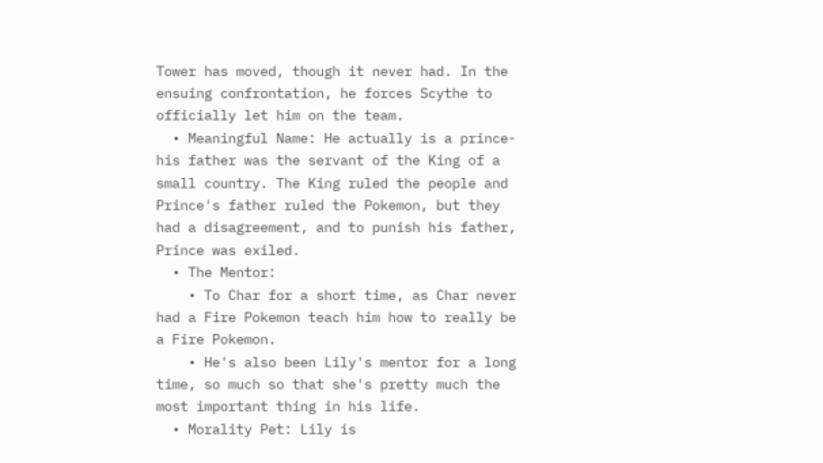Tower has moved, though it never had. In the ensuing confrontation, he forces Scythe to officially let him on the team.
  • Meaningful Name: He actually is a prince- his father was the servant of the King of a small country. The King ruled the people and Prince's father ruled the Pokemon, but they had a disagreement, and to punish his father, Prince was exiled.
  • The Mentor:
    • To Char for a short time, as Char never had a Fire Pokemon teach him how to really be a Fire Pokemon.
    • He's also been Lily's mentor for a long time, so much so that she's pretty much the most important thing in his life.
  • Morality Pet: Lily is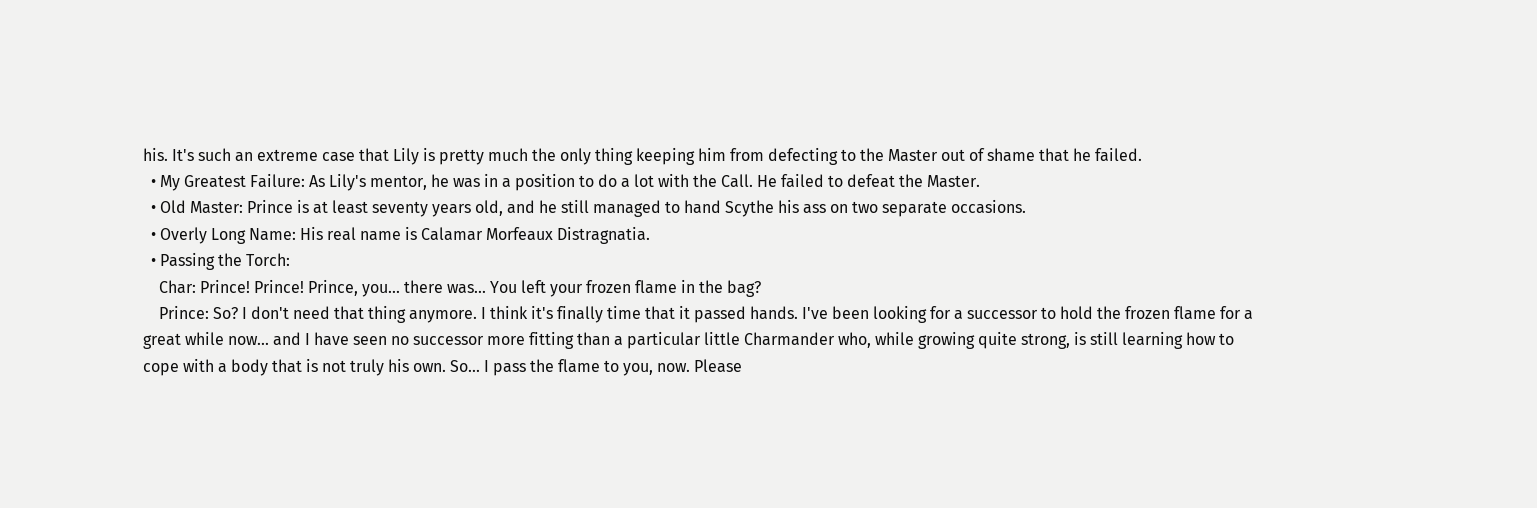his. It's such an extreme case that Lily is pretty much the only thing keeping him from defecting to the Master out of shame that he failed.
  • My Greatest Failure: As Lily's mentor, he was in a position to do a lot with the Call. He failed to defeat the Master.
  • Old Master: Prince is at least seventy years old, and he still managed to hand Scythe his ass on two separate occasions.
  • Overly Long Name: His real name is Calamar Morfeaux Distragnatia.
  • Passing the Torch:
    Char: Prince! Prince! Prince, you... there was... You left your frozen flame in the bag?
    Prince: So? I don't need that thing anymore. I think it's finally time that it passed hands. I've been looking for a successor to hold the frozen flame for a great while now... and I have seen no successor more fitting than a particular little Charmander who, while growing quite strong, is still learning how to cope with a body that is not truly his own. So... I pass the flame to you, now. Please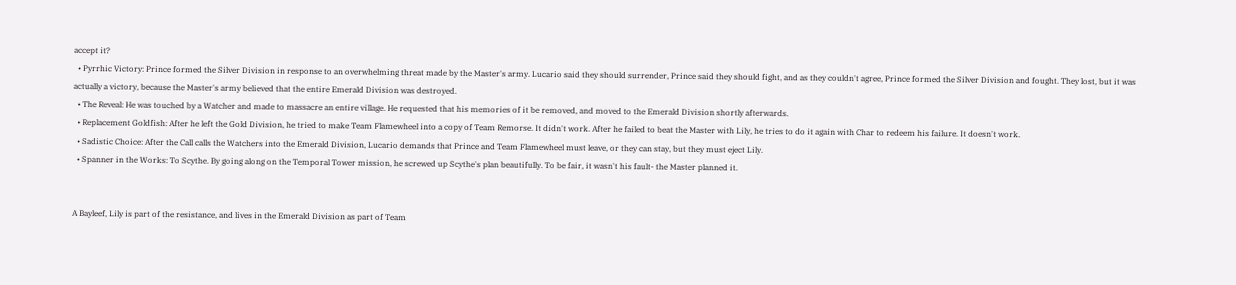accept it?
  • Pyrrhic Victory: Prince formed the Silver Division in response to an overwhelming threat made by the Master's army. Lucario said they should surrender, Prince said they should fight, and as they couldn't agree, Prince formed the Silver Division and fought. They lost, but it was actually a victory, because the Master's army believed that the entire Emerald Division was destroyed.
  • The Reveal: He was touched by a Watcher and made to massacre an entire village. He requested that his memories of it be removed, and moved to the Emerald Division shortly afterwards.
  • Replacement Goldfish: After he left the Gold Division, he tried to make Team Flamewheel into a copy of Team Remorse. It didn't work. After he failed to beat the Master with Lily, he tries to do it again with Char to redeem his failure. It doesn't work.
  • Sadistic Choice: After the Call calls the Watchers into the Emerald Division, Lucario demands that Prince and Team Flamewheel must leave, or they can stay, but they must eject Lily.
  • Spanner in the Works: To Scythe. By going along on the Temporal Tower mission, he screwed up Scythe's plan beautifully. To be fair, it wasn't his fault- the Master planned it.


A Bayleef, Lily is part of the resistance, and lives in the Emerald Division as part of Team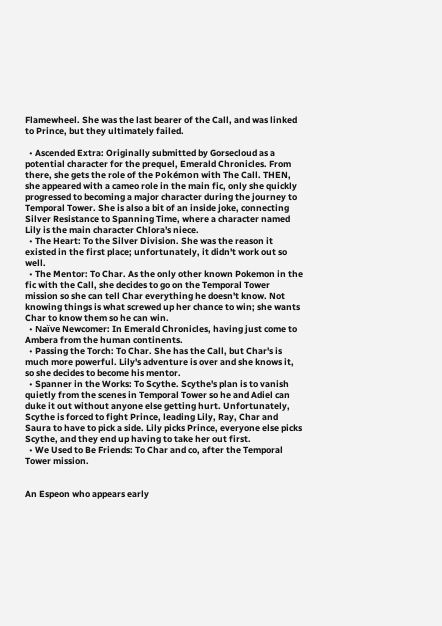Flamewheel. She was the last bearer of the Call, and was linked to Prince, but they ultimately failed.

  • Ascended Extra: Originally submitted by Gorsecloud as a potential character for the prequel, Emerald Chronicles. From there, she gets the role of the Pokémon with The Call. THEN, she appeared with a cameo role in the main fic, only she quickly progressed to becoming a major character during the journey to Temporal Tower. She is also a bit of an inside joke, connecting Silver Resistance to Spanning Time, where a character named Lily is the main character Chlora's niece.
  • The Heart: To the Silver Division. She was the reason it existed in the first place; unfortunately, it didn't work out so well.
  • The Mentor: To Char. As the only other known Pokemon in the fic with the Call, she decides to go on the Temporal Tower mission so she can tell Char everything he doesn't know. Not knowing things is what screwed up her chance to win; she wants Char to know them so he can win.
  • Naïve Newcomer: In Emerald Chronicles, having just come to Ambera from the human continents.
  • Passing the Torch: To Char. She has the Call, but Char's is much more powerful. Lily's adventure is over and she knows it, so she decides to become his mentor.
  • Spanner in the Works: To Scythe. Scythe's plan is to vanish quietly from the scenes in Temporal Tower so he and Adiel can duke it out without anyone else getting hurt. Unfortunately, Scythe is forced to fight Prince, leading Lily, Ray, Char and Saura to have to pick a side. Lily picks Prince, everyone else picks Scythe, and they end up having to take her out first.
  • We Used to Be Friends: To Char and co, after the Temporal Tower mission.


An Espeon who appears early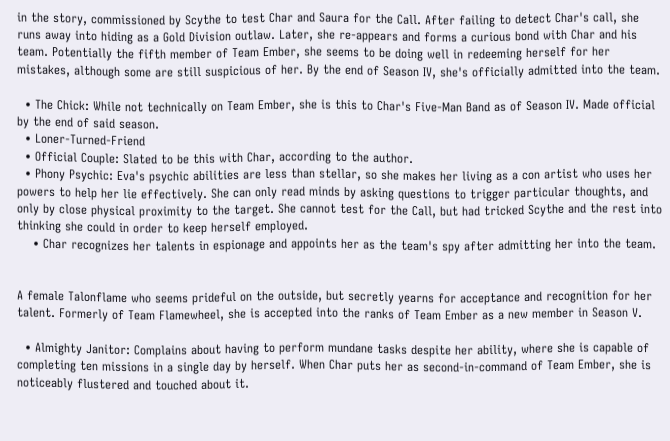in the story, commissioned by Scythe to test Char and Saura for the Call. After failing to detect Char's call, she runs away into hiding as a Gold Division outlaw. Later, she re-appears and forms a curious bond with Char and his team. Potentially the fifth member of Team Ember, she seems to be doing well in redeeming herself for her mistakes, although some are still suspicious of her. By the end of Season IV, she's officially admitted into the team.

  • The Chick: While not technically on Team Ember, she is this to Char's Five-Man Band as of Season IV. Made official by the end of said season.
  • Loner-Turned-Friend
  • Official Couple: Slated to be this with Char, according to the author.
  • Phony Psychic: Eva's psychic abilities are less than stellar, so she makes her living as a con artist who uses her powers to help her lie effectively. She can only read minds by asking questions to trigger particular thoughts, and only by close physical proximity to the target. She cannot test for the Call, but had tricked Scythe and the rest into thinking she could in order to keep herself employed.
    • Char recognizes her talents in espionage and appoints her as the team's spy after admitting her into the team.


A female Talonflame who seems prideful on the outside, but secretly yearns for acceptance and recognition for her talent. Formerly of Team Flamewheel, she is accepted into the ranks of Team Ember as a new member in Season V.

  • Almighty Janitor: Complains about having to perform mundane tasks despite her ability, where she is capable of completing ten missions in a single day by herself. When Char puts her as second-in-command of Team Ember, she is noticeably flustered and touched about it.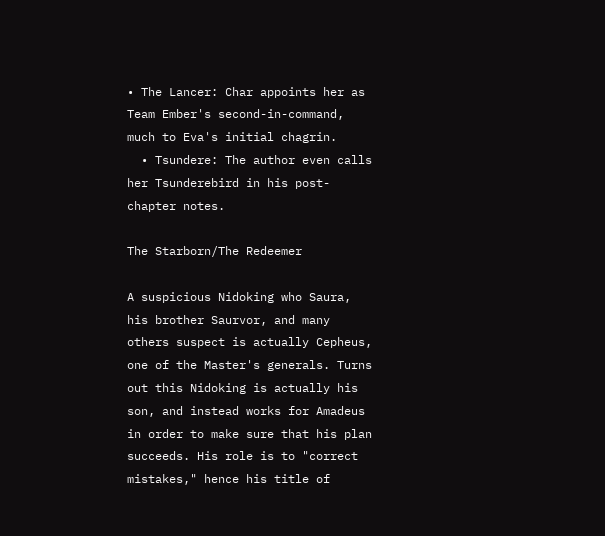• The Lancer: Char appoints her as Team Ember's second-in-command, much to Eva's initial chagrin.
  • Tsundere: The author even calls her Tsunderebird in his post-chapter notes.

The Starborn/The Redeemer

A suspicious Nidoking who Saura, his brother Saurvor, and many others suspect is actually Cepheus, one of the Master's generals. Turns out this Nidoking is actually his son, and instead works for Amadeus in order to make sure that his plan succeeds. His role is to "correct mistakes," hence his title of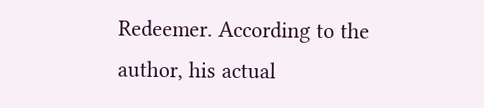Redeemer. According to the author, his actual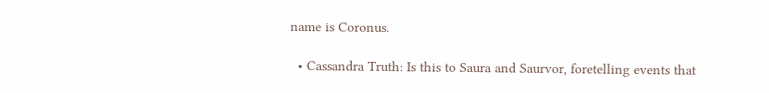name is Coronus.

  • Cassandra Truth: Is this to Saura and Saurvor, foretelling events that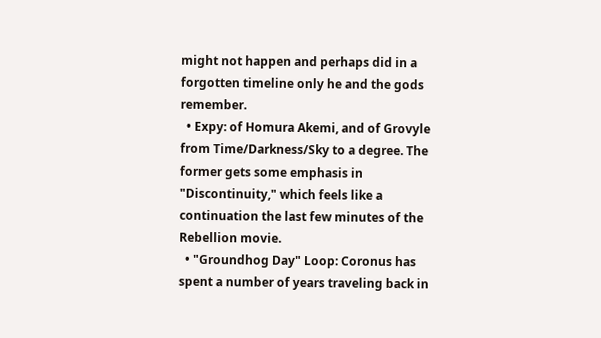might not happen and perhaps did in a forgotten timeline only he and the gods remember.
  • Expy: of Homura Akemi, and of Grovyle from Time/Darkness/Sky to a degree. The former gets some emphasis in "Discontinuity," which feels like a continuation the last few minutes of the Rebellion movie.
  • "Groundhog Day" Loop: Coronus has spent a number of years traveling back in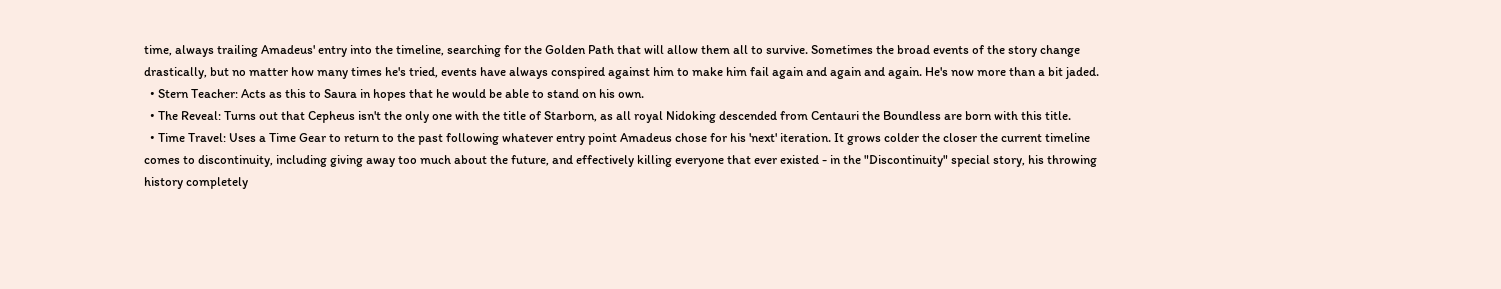time, always trailing Amadeus' entry into the timeline, searching for the Golden Path that will allow them all to survive. Sometimes the broad events of the story change drastically, but no matter how many times he's tried, events have always conspired against him to make him fail again and again and again. He's now more than a bit jaded.
  • Stern Teacher: Acts as this to Saura in hopes that he would be able to stand on his own.
  • The Reveal: Turns out that Cepheus isn't the only one with the title of Starborn, as all royal Nidoking descended from Centauri the Boundless are born with this title.
  • Time Travel: Uses a Time Gear to return to the past following whatever entry point Amadeus chose for his 'next' iteration. It grows colder the closer the current timeline comes to discontinuity, including giving away too much about the future, and effectively killing everyone that ever existed - in the "Discontinuity" special story, his throwing history completely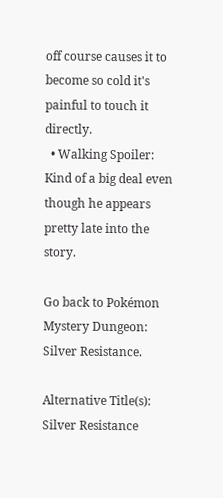off course causes it to become so cold it's painful to touch it directly.
  • Walking Spoiler: Kind of a big deal even though he appears pretty late into the story.

Go back to Pokémon Mystery Dungeon: Silver Resistance.

Alternative Title(s): Silver Resistance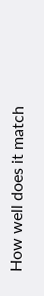How well does it match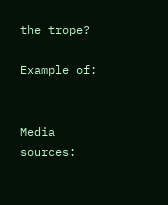the trope?

Example of:


Media sources: